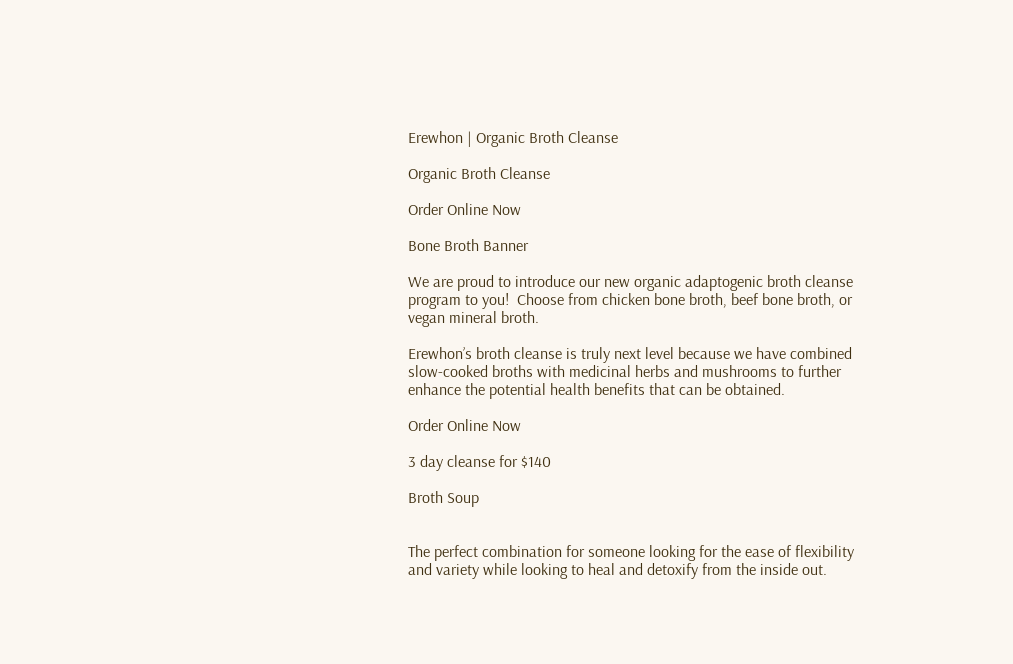Erewhon | Organic Broth Cleanse

Organic Broth Cleanse

Order Online Now

Bone Broth Banner

We are proud to introduce our new organic adaptogenic broth cleanse program to you!  Choose from chicken bone broth, beef bone broth, or vegan mineral broth.

Erewhon’s broth cleanse is truly next level because we have combined slow-cooked broths with medicinal herbs and mushrooms to further enhance the potential health benefits that can be obtained.

Order Online Now

3 day cleanse for $140

Broth Soup


The perfect combination for someone looking for the ease of flexibility and variety while looking to heal and detoxify from the inside out.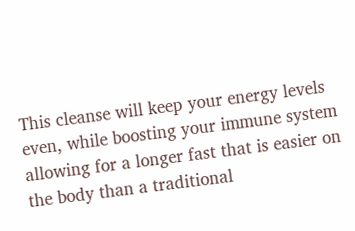This cleanse will keep your energy levels even, while boosting your immune system allowing for a longer fast that is easier on the body than a traditional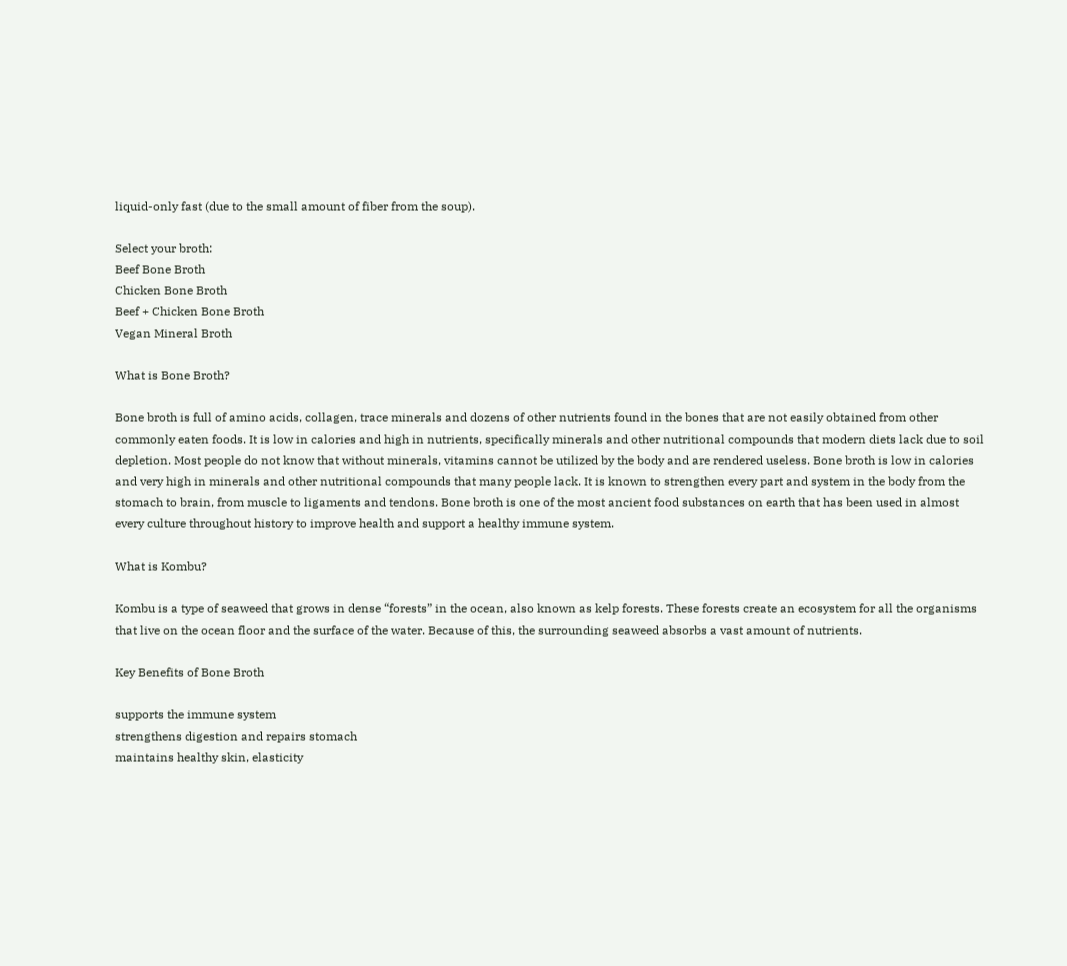liquid-only fast (due to the small amount of fiber from the soup).

Select your broth:
Beef Bone Broth
Chicken Bone Broth
Beef + Chicken Bone Broth
Vegan Mineral Broth

What is Bone Broth?

Bone broth is full of amino acids, collagen, trace minerals and dozens of other nutrients found in the bones that are not easily obtained from other commonly eaten foods. It is low in calories and high in nutrients, specifically minerals and other nutritional compounds that modern diets lack due to soil depletion. Most people do not know that without minerals, vitamins cannot be utilized by the body and are rendered useless. Bone broth is low in calories and very high in minerals and other nutritional compounds that many people lack. It is known to strengthen every part and system in the body from the stomach to brain, from muscle to ligaments and tendons. Bone broth is one of the most ancient food substances on earth that has been used in almost every culture throughout history to improve health and support a healthy immune system.

What is Kombu?

Kombu is a type of seaweed that grows in dense “forests” in the ocean, also known as kelp forests. These forests create an ecosystem for all the organisms that live on the ocean floor and the surface of the water. Because of this, the surrounding seaweed absorbs a vast amount of nutrients.

Key Benefits of Bone Broth

supports the immune system
strengthens digestion and repairs stomach
maintains healthy skin, elasticity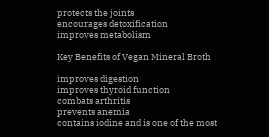protects the joints
encourages detoxification
improves metabolism

Key Benefits of Vegan Mineral Broth

improves digestion
improves thyroid function
combats arthritis
prevents anemia
contains iodine and is one of the most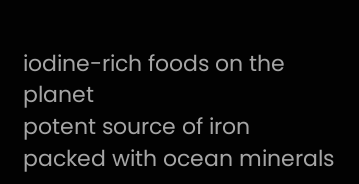iodine-rich foods on the planet
potent source of iron
packed with ocean minerals